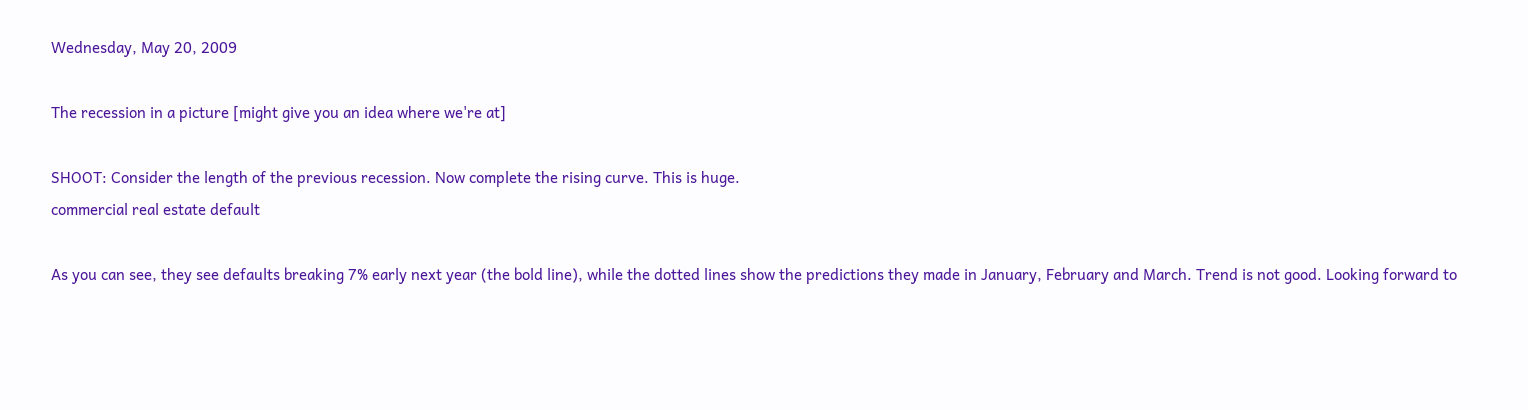Wednesday, May 20, 2009

The recession in a picture [might give you an idea where we're at]

SHOOT: Consider the length of the previous recession. Now complete the rising curve. This is huge.
commercial real estate default

As you can see, they see defaults breaking 7% early next year (the bold line), while the dotted lines show the predictions they made in January, February and March. Trend is not good. Looking forward to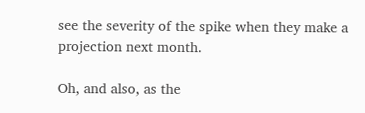see the severity of the spike when they make a projection next month.

Oh, and also, as the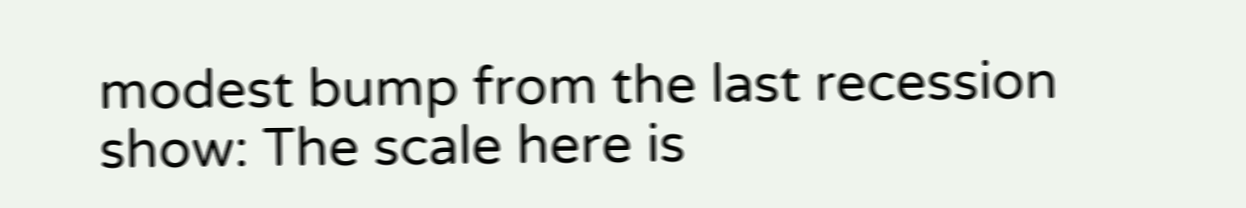modest bump from the last recession show: The scale here is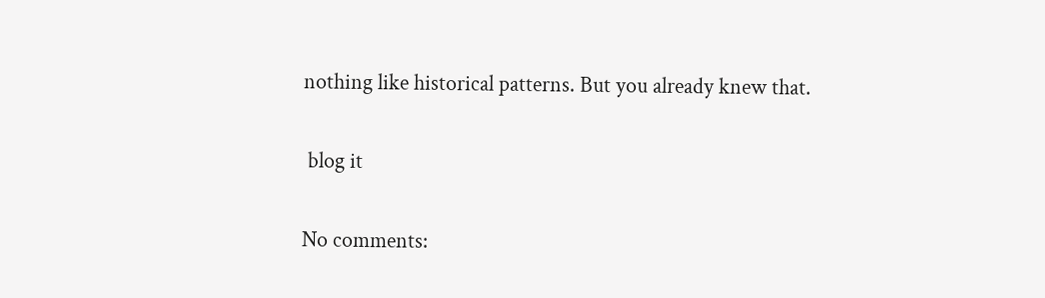nothing like historical patterns. But you already knew that.

 blog it

No comments: